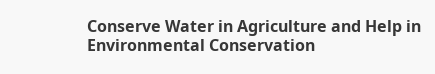Conserve Water in Agriculture and Help in Environmental Conservation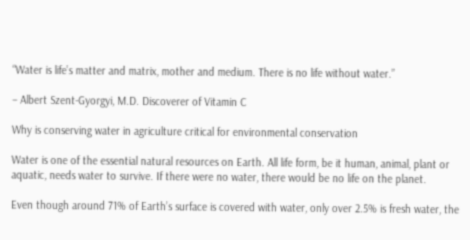“Water is life’s matter and matrix, mother and medium. There is no life without water.”

– Albert Szent-Gyorgyi, M.D. Discoverer of Vitamin C

Why is conserving water in agriculture critical for environmental conservation

Water is one of the essential natural resources on Earth. All life form, be it human, animal, plant or aquatic, needs water to survive. If there were no water, there would be no life on the planet.

Even though around 71% of Earth’s surface is covered with water, only over 2.5% is fresh water, the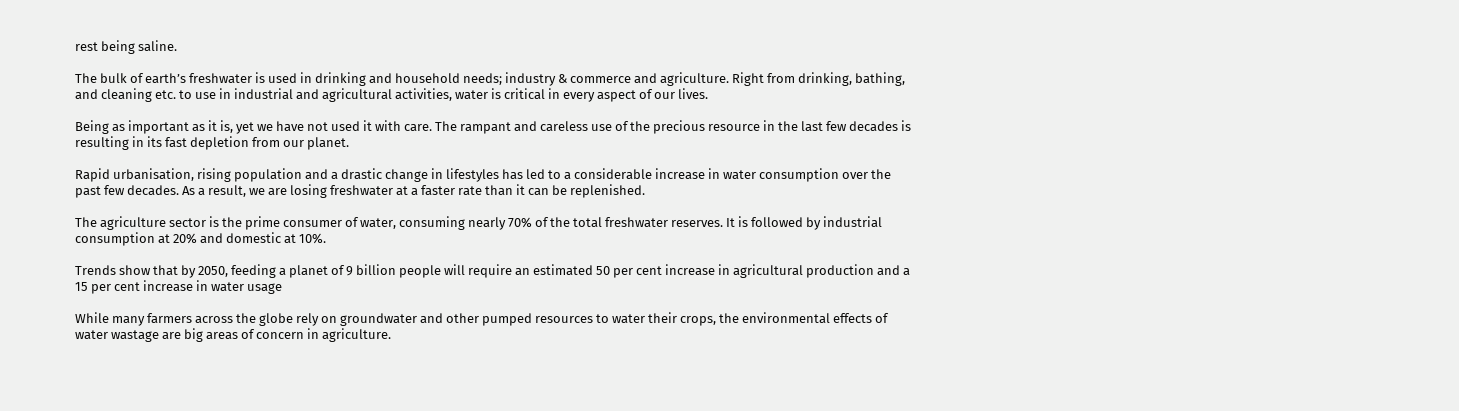rest being saline.

The bulk of earth’s freshwater is used in drinking and household needs; industry & commerce and agriculture. Right from drinking, bathing, and cleaning etc. to use in industrial and agricultural activities, water is critical in every aspect of our lives.

Being as important as it is, yet we have not used it with care. The rampant and careless use of the precious resource in the last few decades is resulting in its fast depletion from our planet.

Rapid urbanisation, rising population and a drastic change in lifestyles has led to a considerable increase in water consumption over the past few decades. As a result, we are losing freshwater at a faster rate than it can be replenished.

The agriculture sector is the prime consumer of water, consuming nearly 70% of the total freshwater reserves. It is followed by industrial consumption at 20% and domestic at 10%.

Trends show that by 2050, feeding a planet of 9 billion people will require an estimated 50 per cent increase in agricultural production and a 15 per cent increase in water usage

While many farmers across the globe rely on groundwater and other pumped resources to water their crops, the environmental effects of water wastage are big areas of concern in agriculture.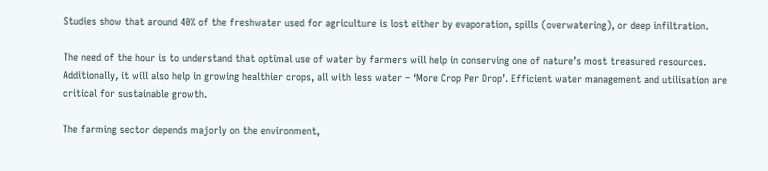Studies show that around 40% of the freshwater used for agriculture is lost either by evaporation, spills (overwatering), or deep infiltration.

The need of the hour is to understand that optimal use of water by farmers will help in conserving one of nature’s most treasured resources. Additionally, it will also help in growing healthier crops, all with less water – ‘More Crop Per Drop’. Efficient water management and utilisation are critical for sustainable growth.

The farming sector depends majorly on the environment,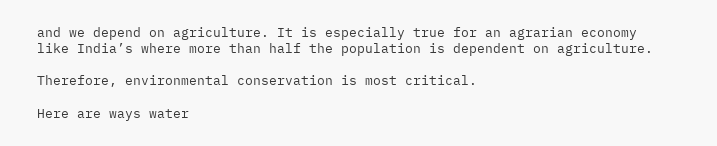and we depend on agriculture. It is especially true for an agrarian economy like India’s where more than half the population is dependent on agriculture.

Therefore, environmental conservation is most critical.

Here are ways water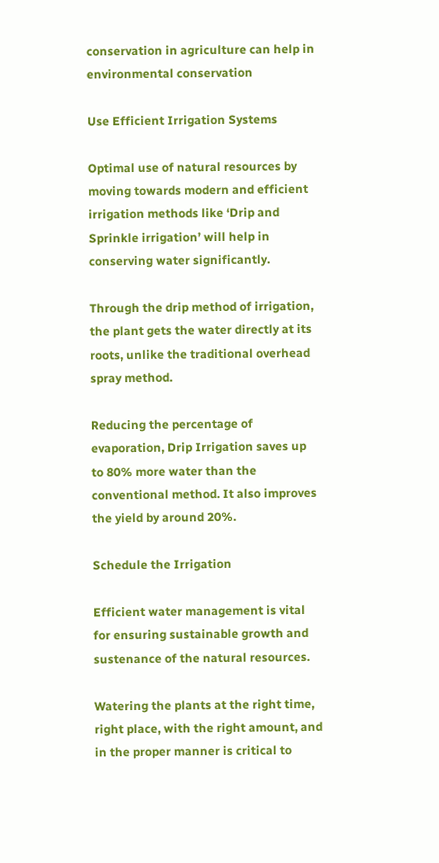conservation in agriculture can help in environmental conservation

Use Efficient Irrigation Systems

Optimal use of natural resources by moving towards modern and efficient irrigation methods like ‘Drip and Sprinkle irrigation’ will help in conserving water significantly.

Through the drip method of irrigation, the plant gets the water directly at its roots, unlike the traditional overhead spray method.

Reducing the percentage of evaporation, Drip Irrigation saves up to 80% more water than the conventional method. It also improves the yield by around 20%.

Schedule the Irrigation

Efficient water management is vital for ensuring sustainable growth and sustenance of the natural resources.

Watering the plants at the right time, right place, with the right amount, and in the proper manner is critical to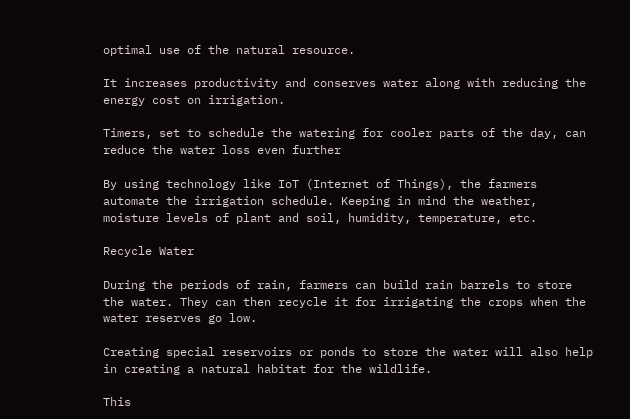optimal use of the natural resource.

It increases productivity and conserves water along with reducing the energy cost on irrigation.

Timers, set to schedule the watering for cooler parts of the day, can reduce the water loss even further

By using technology like IoT (Internet of Things), the farmers automate the irrigation schedule. Keeping in mind the weather, moisture levels of plant and soil, humidity, temperature, etc.

Recycle Water

During the periods of rain, farmers can build rain barrels to store the water. They can then recycle it for irrigating the crops when the water reserves go low.

Creating special reservoirs or ponds to store the water will also help in creating a natural habitat for the wildlife.

This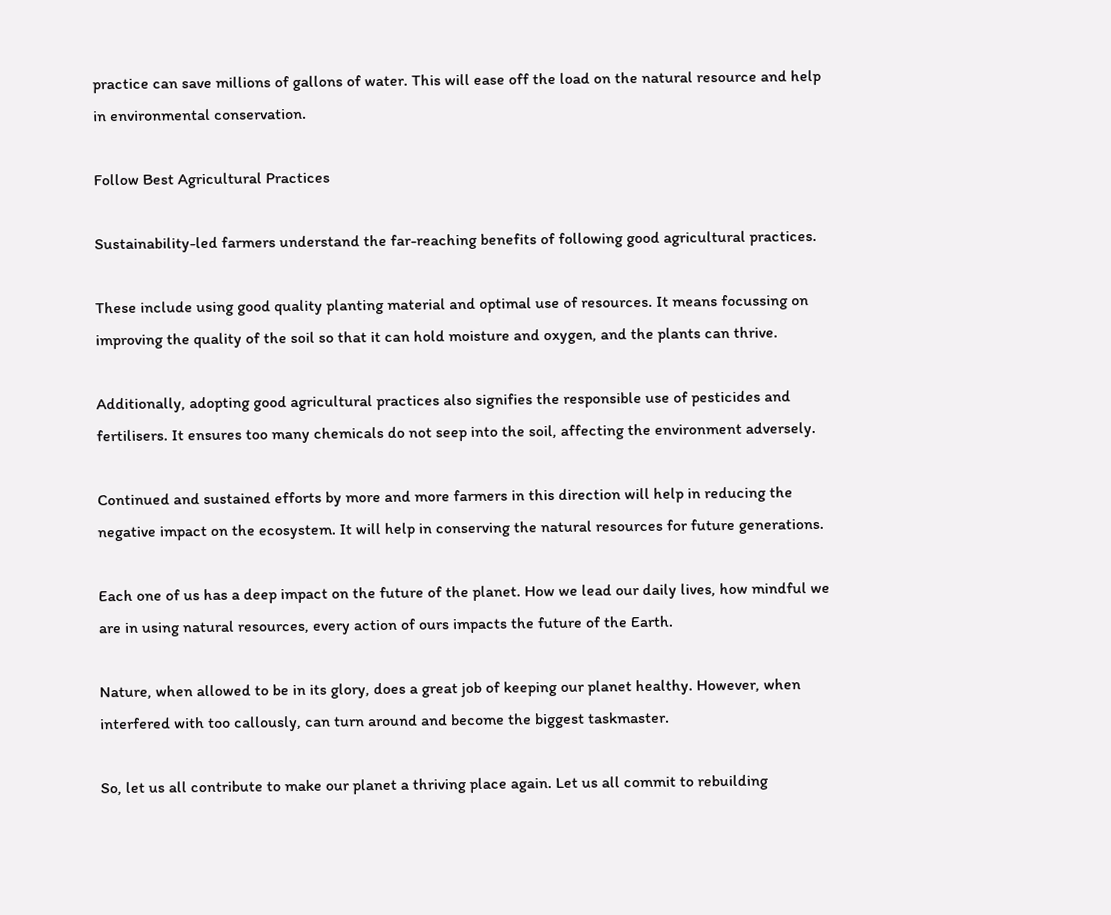practice can save millions of gallons of water. This will ease off the load on the natural resource and help in environmental conservation.

Follow Best Agricultural Practices

Sustainability-led farmers understand the far-reaching benefits of following good agricultural practices.

These include using good quality planting material and optimal use of resources. It means focussing on improving the quality of the soil so that it can hold moisture and oxygen, and the plants can thrive.

Additionally, adopting good agricultural practices also signifies the responsible use of pesticides and fertilisers. It ensures too many chemicals do not seep into the soil, affecting the environment adversely.

Continued and sustained efforts by more and more farmers in this direction will help in reducing the negative impact on the ecosystem. It will help in conserving the natural resources for future generations.

Each one of us has a deep impact on the future of the planet. How we lead our daily lives, how mindful we are in using natural resources, every action of ours impacts the future of the Earth.

Nature, when allowed to be in its glory, does a great job of keeping our planet healthy. However, when interfered with too callously, can turn around and become the biggest taskmaster.

So, let us all contribute to make our planet a thriving place again. Let us all commit to rebuilding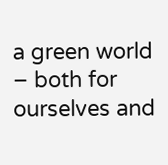a green world – both for ourselves and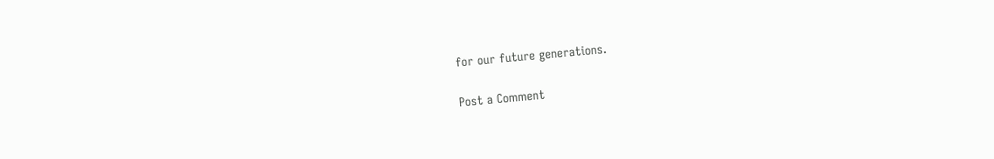for our future generations.

Post a Comment